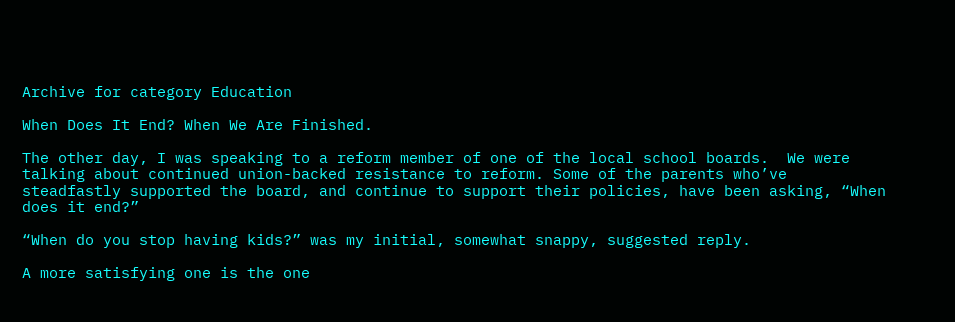Archive for category Education

When Does It End? When We Are Finished.

The other day, I was speaking to a reform member of one of the local school boards.  We were talking about continued union-backed resistance to reform. Some of the parents who’ve steadfastly supported the board, and continue to support their policies, have been asking, “When does it end?”

“When do you stop having kids?” was my initial, somewhat snappy, suggested reply.

A more satisfying one is the one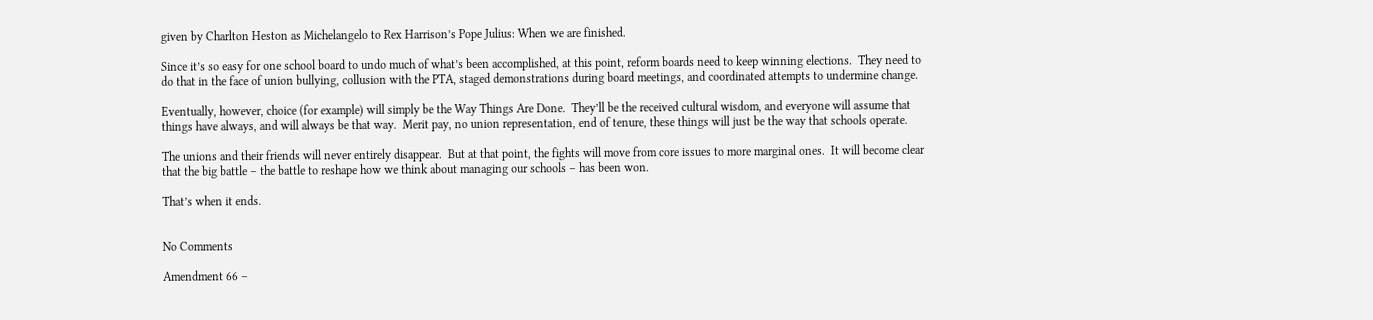given by Charlton Heston as Michelangelo to Rex Harrison’s Pope Julius: When we are finished.

Since it’s so easy for one school board to undo much of what’s been accomplished, at this point, reform boards need to keep winning elections.  They need to do that in the face of union bullying, collusion with the PTA, staged demonstrations during board meetings, and coordinated attempts to undermine change.

Eventually, however, choice (for example) will simply be the Way Things Are Done.  They’ll be the received cultural wisdom, and everyone will assume that things have always, and will always be that way.  Merit pay, no union representation, end of tenure, these things will just be the way that schools operate.

The unions and their friends will never entirely disappear.  But at that point, the fights will move from core issues to more marginal ones.  It will become clear that the big battle – the battle to reshape how we think about managing our schools – has been won.

That’s when it ends.


No Comments

Amendment 66 –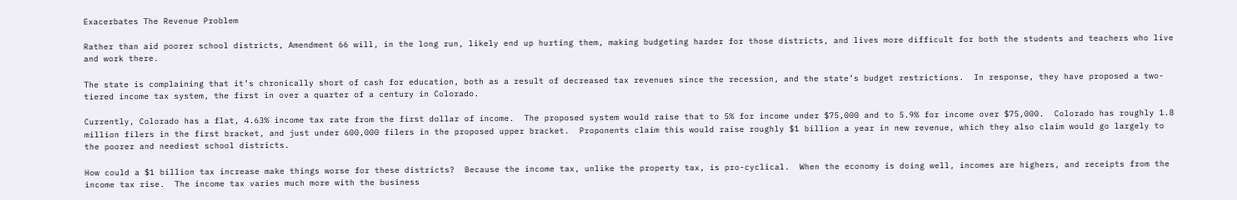Exacerbates The Revenue Problem

Rather than aid poorer school districts, Amendment 66 will, in the long run, likely end up hurting them, making budgeting harder for those districts, and lives more difficult for both the students and teachers who live and work there.

The state is complaining that it’s chronically short of cash for education, both as a result of decreased tax revenues since the recession, and the state’s budget restrictions.  In response, they have proposed a two-tiered income tax system, the first in over a quarter of a century in Colorado.

Currently, Colorado has a flat, 4.63% income tax rate from the first dollar of income.  The proposed system would raise that to 5% for income under $75,000 and to 5.9% for income over $75,000.  Colorado has roughly 1.8 million filers in the first bracket, and just under 600,000 filers in the proposed upper bracket.  Proponents claim this would raise roughly $1 billion a year in new revenue, which they also claim would go largely to the poorer and neediest school districts.

How could a $1 billion tax increase make things worse for these districts?  Because the income tax, unlike the property tax, is pro-cyclical.  When the economy is doing well, incomes are highers, and receipts from the income tax rise.  The income tax varies much more with the business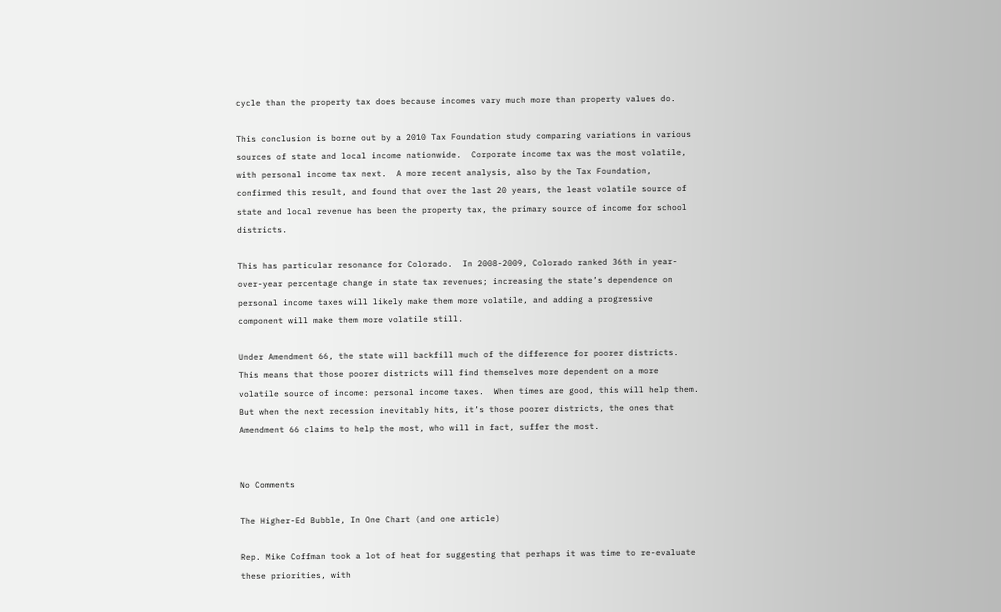cycle than the property tax does because incomes vary much more than property values do.

This conclusion is borne out by a 2010 Tax Foundation study comparing variations in various sources of state and local income nationwide.  Corporate income tax was the most volatile, with personal income tax next.  A more recent analysis, also by the Tax Foundation, confirmed this result, and found that over the last 20 years, the least volatile source of state and local revenue has been the property tax, the primary source of income for school districts.

This has particular resonance for Colorado.  In 2008-2009, Colorado ranked 36th in year-over-year percentage change in state tax revenues; increasing the state’s dependence on personal income taxes will likely make them more volatile, and adding a progressive component will make them more volatile still.

Under Amendment 66, the state will backfill much of the difference for poorer districts.  This means that those poorer districts will find themselves more dependent on a more volatile source of income: personal income taxes.  When times are good, this will help them.  But when the next recession inevitably hits, it’s those poorer districts, the ones that Amendment 66 claims to help the most, who will in fact, suffer the most.


No Comments

The Higher-Ed Bubble, In One Chart (and one article)

Rep. Mike Coffman took a lot of heat for suggesting that perhaps it was time to re-evaluate these priorities, with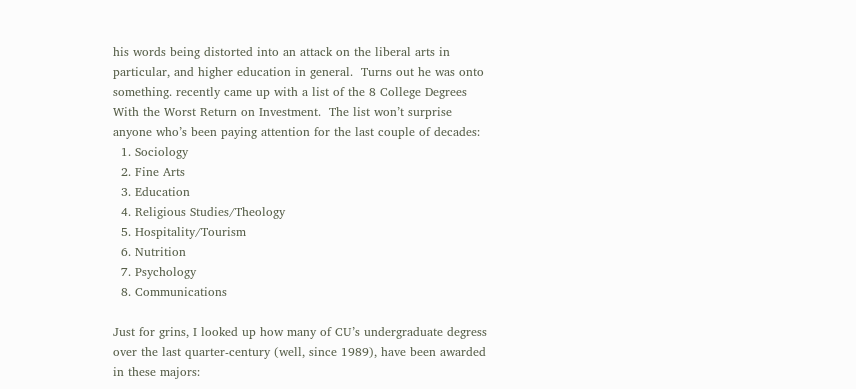his words being distorted into an attack on the liberal arts in particular, and higher education in general.  Turns out he was onto something. recently came up with a list of the 8 College Degrees With the Worst Return on Investment.  The list won’t surprise anyone who’s been paying attention for the last couple of decades:
  1. Sociology
  2. Fine Arts
  3. Education
  4. Religious Studies/Theology
  5. Hospitality/Tourism
  6. Nutrition
  7. Psychology
  8. Communications

Just for grins, I looked up how many of CU’s undergraduate degress over the last quarter-century (well, since 1989), have been awarded in these majors: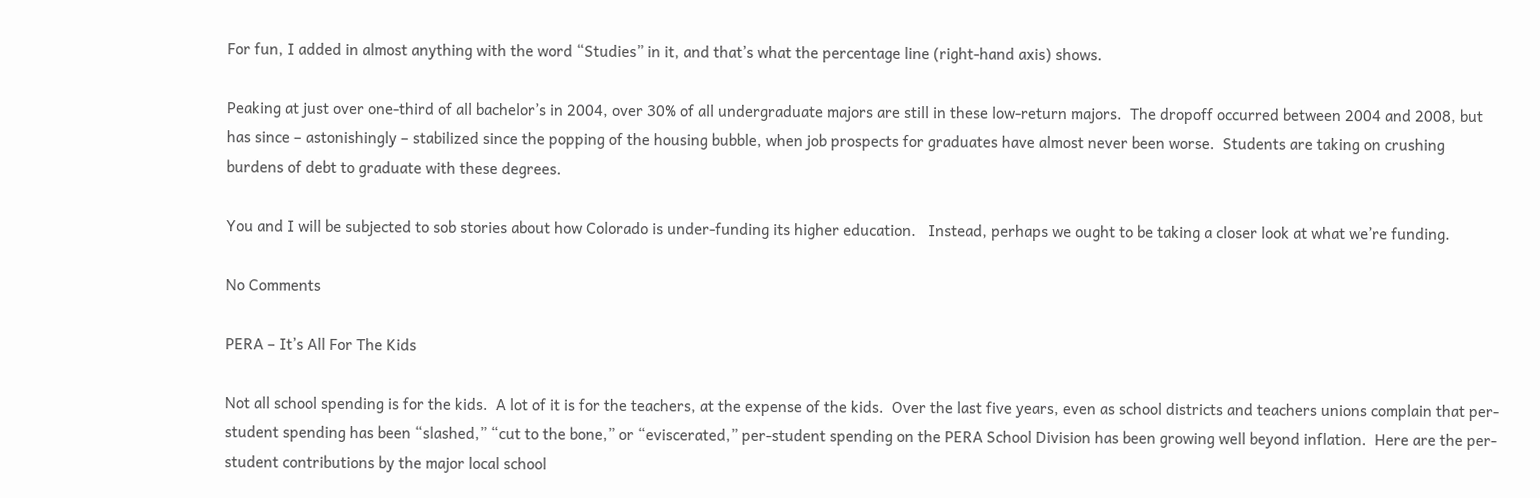For fun, I added in almost anything with the word “Studies” in it, and that’s what the percentage line (right-hand axis) shows.

Peaking at just over one-third of all bachelor’s in 2004, over 30% of all undergraduate majors are still in these low-return majors.  The dropoff occurred between 2004 and 2008, but has since – astonishingly – stabilized since the popping of the housing bubble, when job prospects for graduates have almost never been worse.  Students are taking on crushing burdens of debt to graduate with these degrees.

You and I will be subjected to sob stories about how Colorado is under-funding its higher education.   Instead, perhaps we ought to be taking a closer look at what we’re funding.

No Comments

PERA – It’s All For The Kids

Not all school spending is for the kids.  A lot of it is for the teachers, at the expense of the kids.  Over the last five years, even as school districts and teachers unions complain that per-student spending has been “slashed,” “cut to the bone,” or “eviscerated,” per-student spending on the PERA School Division has been growing well beyond inflation.  Here are the per-student contributions by the major local school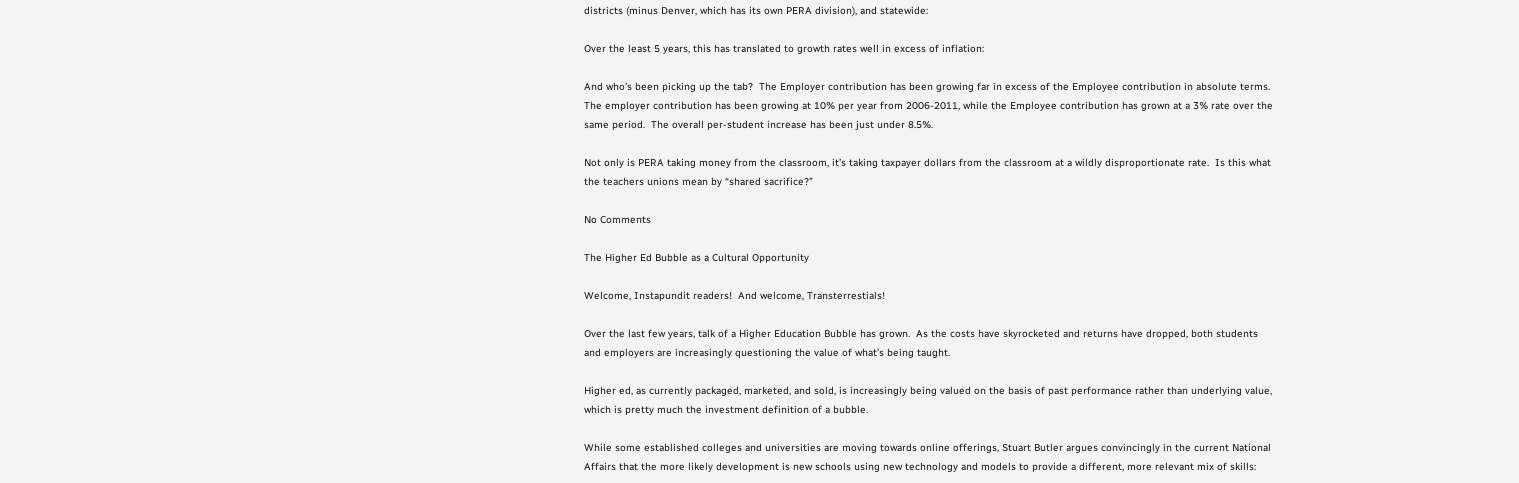districts (minus Denver, which has its own PERA division), and statewide:

Over the least 5 years, this has translated to growth rates well in excess of inflation:

And who’s been picking up the tab?  The Employer contribution has been growing far in excess of the Employee contribution in absolute terms.  The employer contribution has been growing at 10% per year from 2006-2011, while the Employee contribution has grown at a 3% rate over the same period.  The overall per-student increase has been just under 8.5%.

Not only is PERA taking money from the classroom, it’s taking taxpayer dollars from the classroom at a wildly disproportionate rate.  Is this what the teachers unions mean by “shared sacrifice?”

No Comments

The Higher Ed Bubble as a Cultural Opportunity

Welcome, Instapundit readers!  And welcome, Transterrestials!

Over the last few years, talk of a Higher Education Bubble has grown.  As the costs have skyrocketed and returns have dropped, both students and employers are increasingly questioning the value of what’s being taught.

Higher ed, as currently packaged, marketed, and sold, is increasingly being valued on the basis of past performance rather than underlying value, which is pretty much the investment definition of a bubble.

While some established colleges and universities are moving towards online offerings, Stuart Butler argues convincingly in the current National Affairs that the more likely development is new schools using new technology and models to provide a different, more relevant mix of skills: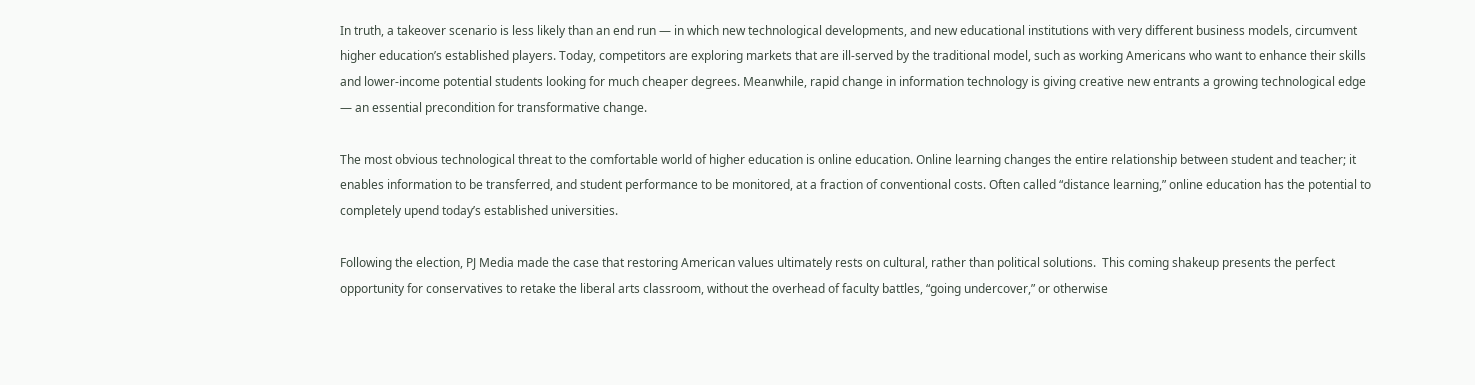In truth, a takeover scenario is less likely than an end run — in which new technological developments, and new educational institutions with very different business models, circumvent higher education’s established players. Today, competitors are exploring markets that are ill-served by the traditional model, such as working Americans who want to enhance their skills and lower-income potential students looking for much cheaper degrees. Meanwhile, rapid change in information technology is giving creative new entrants a growing technological edge — an essential precondition for transformative change.

The most obvious technological threat to the comfortable world of higher education is online education. Online learning changes the entire relationship between student and teacher; it enables information to be transferred, and student performance to be monitored, at a fraction of conventional costs. Often called “distance learning,” online education has the potential to completely upend today’s established universities.

Following the election, PJ Media made the case that restoring American values ultimately rests on cultural, rather than political solutions.  This coming shakeup presents the perfect opportunity for conservatives to retake the liberal arts classroom, without the overhead of faculty battles, “going undercover,” or otherwise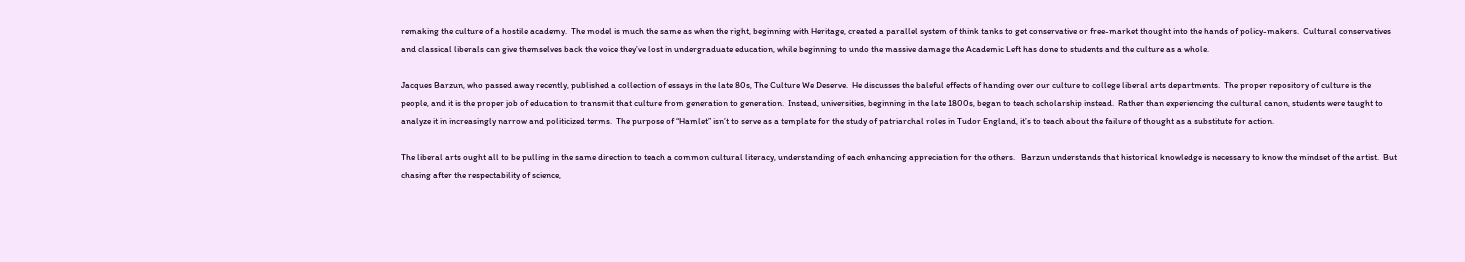remaking the culture of a hostile academy.  The model is much the same as when the right, beginning with Heritage, created a parallel system of think tanks to get conservative or free-market thought into the hands of policy-makers.  Cultural conservatives and classical liberals can give themselves back the voice they’ve lost in undergraduate education, while beginning to undo the massive damage the Academic Left has done to students and the culture as a whole.

Jacques Barzun, who passed away recently, published a collection of essays in the late 80s, The Culture We Deserve.  He discusses the baleful effects of handing over our culture to college liberal arts departments.  The proper repository of culture is the people, and it is the proper job of education to transmit that culture from generation to generation.  Instead, universities, beginning in the late 1800s, began to teach scholarship instead.  Rather than experiencing the cultural canon, students were taught to analyze it in increasingly narrow and politicized terms.  The purpose of “Hamlet” isn’t to serve as a template for the study of patriarchal roles in Tudor England, it’s to teach about the failure of thought as a substitute for action.

The liberal arts ought all to be pulling in the same direction to teach a common cultural literacy, understanding of each enhancing appreciation for the others.   Barzun understands that historical knowledge is necessary to know the mindset of the artist.  But chasing after the respectability of science,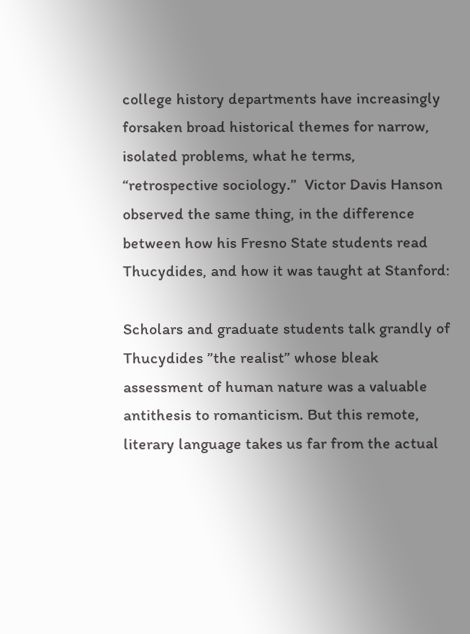college history departments have increasingly forsaken broad historical themes for narrow, isolated problems, what he terms, “retrospective sociology.”  Victor Davis Hanson observed the same thing, in the difference between how his Fresno State students read Thucydides, and how it was taught at Stanford:

Scholars and graduate students talk grandly of Thucydides ”the realist” whose bleak assessment of human nature was a valuable antithesis to romanticism. But this remote, literary language takes us far from the actual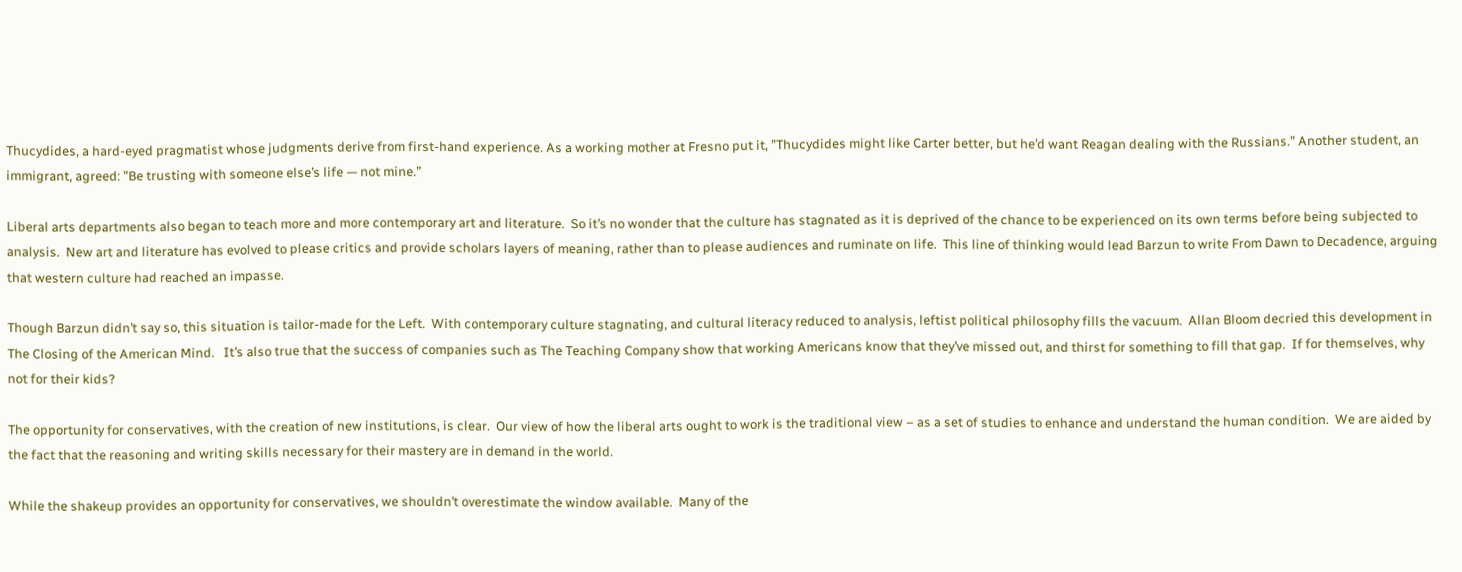Thucydides, a hard-eyed pragmatist whose judgments derive from first-hand experience. As a working mother at Fresno put it, ”Thucydides might like Carter better, but he’d want Reagan dealing with the Russians.” Another student, an immigrant, agreed: ”Be trusting with someone else’s life — not mine.”

Liberal arts departments also began to teach more and more contemporary art and literature.  So it’s no wonder that the culture has stagnated as it is deprived of the chance to be experienced on its own terms before being subjected to analysis.  New art and literature has evolved to please critics and provide scholars layers of meaning, rather than to please audiences and ruminate on life.  This line of thinking would lead Barzun to write From Dawn to Decadence, arguing that western culture had reached an impasse.

Though Barzun didn’t say so, this situation is tailor-made for the Left.  With contemporary culture stagnating, and cultural literacy reduced to analysis, leftist political philosophy fills the vacuum.  Allan Bloom decried this development in The Closing of the American Mind.   It’s also true that the success of companies such as The Teaching Company show that working Americans know that they’ve missed out, and thirst for something to fill that gap.  If for themselves, why not for their kids?

The opportunity for conservatives, with the creation of new institutions, is clear.  Our view of how the liberal arts ought to work is the traditional view – as a set of studies to enhance and understand the human condition.  We are aided by the fact that the reasoning and writing skills necessary for their mastery are in demand in the world.

While the shakeup provides an opportunity for conservatives, we shouldn’t overestimate the window available.  Many of the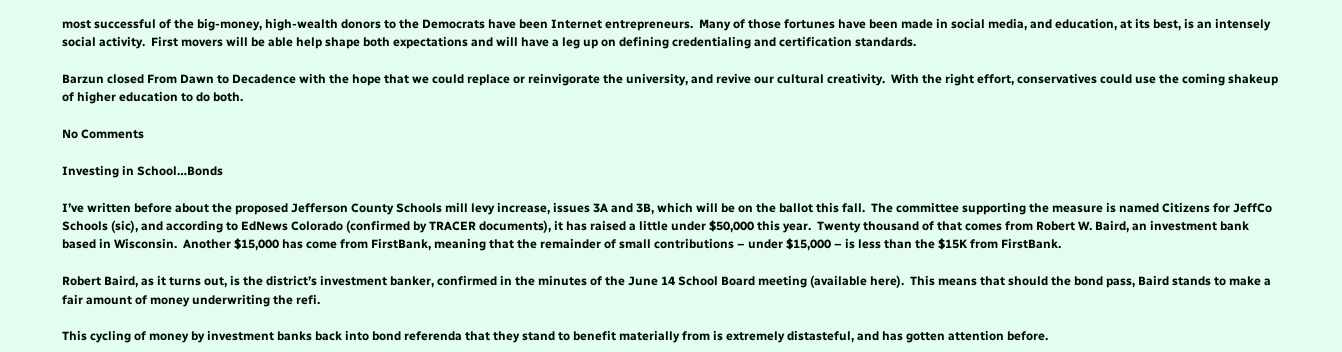most successful of the big-money, high-wealth donors to the Democrats have been Internet entrepreneurs.  Many of those fortunes have been made in social media, and education, at its best, is an intensely social activity.  First movers will be able help shape both expectations and will have a leg up on defining credentialing and certification standards.

Barzun closed From Dawn to Decadence with the hope that we could replace or reinvigorate the university, and revive our cultural creativity.  With the right effort, conservatives could use the coming shakeup of higher education to do both.

No Comments

Investing in School…Bonds

I’ve written before about the proposed Jefferson County Schools mill levy increase, issues 3A and 3B, which will be on the ballot this fall.  The committee supporting the measure is named Citizens for JeffCo Schools (sic), and according to EdNews Colorado (confirmed by TRACER documents), it has raised a little under $50,000 this year.  Twenty thousand of that comes from Robert W. Baird, an investment bank based in Wisconsin.  Another $15,000 has come from FirstBank, meaning that the remainder of small contributions – under $15,000 – is less than the $15K from FirstBank.

Robert Baird, as it turns out, is the district’s investment banker, confirmed in the minutes of the June 14 School Board meeting (available here).  This means that should the bond pass, Baird stands to make a fair amount of money underwriting the refi.

This cycling of money by investment banks back into bond referenda that they stand to benefit materially from is extremely distasteful, and has gotten attention before.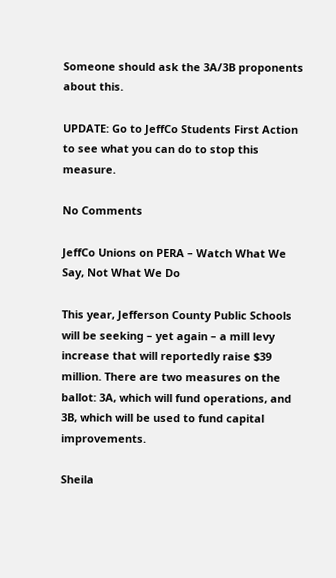Someone should ask the 3A/3B proponents about this.

UPDATE: Go to JeffCo Students First Action to see what you can do to stop this measure.

No Comments

JeffCo Unions on PERA – Watch What We Say, Not What We Do

This year, Jefferson County Public Schools will be seeking – yet again – a mill levy increase that will reportedly raise $39 million. There are two measures on the ballot: 3A, which will fund operations, and 3B, which will be used to fund capital improvements.

Sheila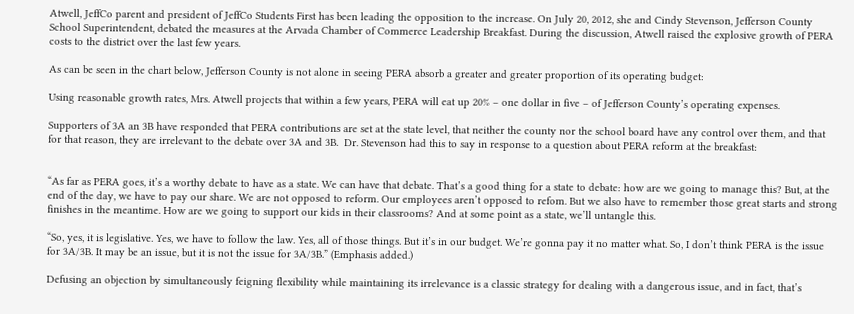Atwell, JeffCo parent and president of JeffCo Students First has been leading the opposition to the increase. On July 20, 2012, she and Cindy Stevenson, Jefferson County School Superintendent, debated the measures at the Arvada Chamber of Commerce Leadership Breakfast. During the discussion, Atwell raised the explosive growth of PERA costs to the district over the last few years.

As can be seen in the chart below, Jefferson County is not alone in seeing PERA absorb a greater and greater proportion of its operating budget:

Using reasonable growth rates, Mrs. Atwell projects that within a few years, PERA will eat up 20% – one dollar in five – of Jefferson County’s operating expenses.

Supporters of 3A an 3B have responded that PERA contributions are set at the state level, that neither the county nor the school board have any control over them, and that for that reason, they are irrelevant to the debate over 3A and 3B.  Dr. Stevenson had this to say in response to a question about PERA reform at the breakfast:


“As far as PERA goes, it’s a worthy debate to have as a state. We can have that debate. That’s a good thing for a state to debate: how are we going to manage this? But, at the end of the day, we have to pay our share. We are not opposed to reform. Our employees aren’t opposed to refom. But we also have to remember those great starts and strong finishes in the meantime. How are we going to support our kids in their classrooms? And at some point as a state, we’ll untangle this.

“So, yes, it is legislative. Yes, we have to follow the law. Yes, all of those things. But it’s in our budget. We’re gonna pay it no matter what. So, I don’t think PERA is the issue for 3A/3B. It may be an issue, but it is not the issue for 3A/3B.” (Emphasis added.)

Defusing an objection by simultaneously feigning flexibility while maintaining its irrelevance is a classic strategy for dealing with a dangerous issue, and in fact, that’s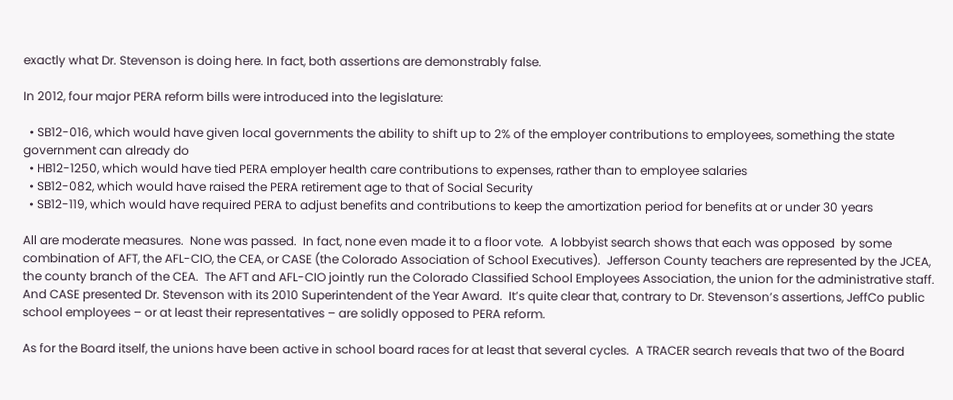exactly what Dr. Stevenson is doing here. In fact, both assertions are demonstrably false.

In 2012, four major PERA reform bills were introduced into the legislature:

  • SB12-016, which would have given local governments the ability to shift up to 2% of the employer contributions to employees, something the state government can already do
  • HB12-1250, which would have tied PERA employer health care contributions to expenses, rather than to employee salaries
  • SB12-082, which would have raised the PERA retirement age to that of Social Security
  • SB12-119, which would have required PERA to adjust benefits and contributions to keep the amortization period for benefits at or under 30 years

All are moderate measures.  None was passed.  In fact, none even made it to a floor vote.  A lobbyist search shows that each was opposed  by some combination of AFT, the AFL-CIO, the CEA, or CASE (the Colorado Association of School Executives).  Jefferson County teachers are represented by the JCEA, the county branch of the CEA.  The AFT and AFL-CIO jointly run the Colorado Classified School Employees Association, the union for the administrative staff.  And CASE presented Dr. Stevenson with its 2010 Superintendent of the Year Award.  It’s quite clear that, contrary to Dr. Stevenson’s assertions, JeffCo public school employees – or at least their representatives – are solidly opposed to PERA reform.

As for the Board itself, the unions have been active in school board races for at least that several cycles.  A TRACER search reveals that two of the Board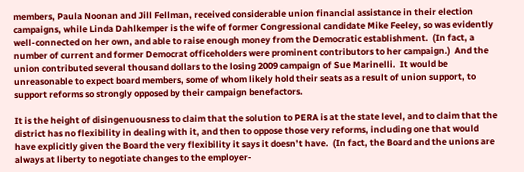members, Paula Noonan and Jill Fellman, received considerable union financial assistance in their election campaigns, while Linda Dahlkemper is the wife of former Congressional candidate Mike Feeley, so was evidently well-connected on her own, and able to raise enough money from the Democratic establishment.  (In fact, a number of current and former Democrat officeholders were prominent contributors to her campaign.)  And the union contributed several thousand dollars to the losing 2009 campaign of Sue Marinelli.  It would be unreasonable to expect board members, some of whom likely hold their seats as a result of union support, to support reforms so strongly opposed by their campaign benefactors.

It is the height of disingenuousness to claim that the solution to PERA is at the state level, and to claim that the district has no flexibility in dealing with it, and then to oppose those very reforms, including one that would have explicitly given the Board the very flexibility it says it doesn’t have.  (In fact, the Board and the unions are always at liberty to negotiate changes to the employer-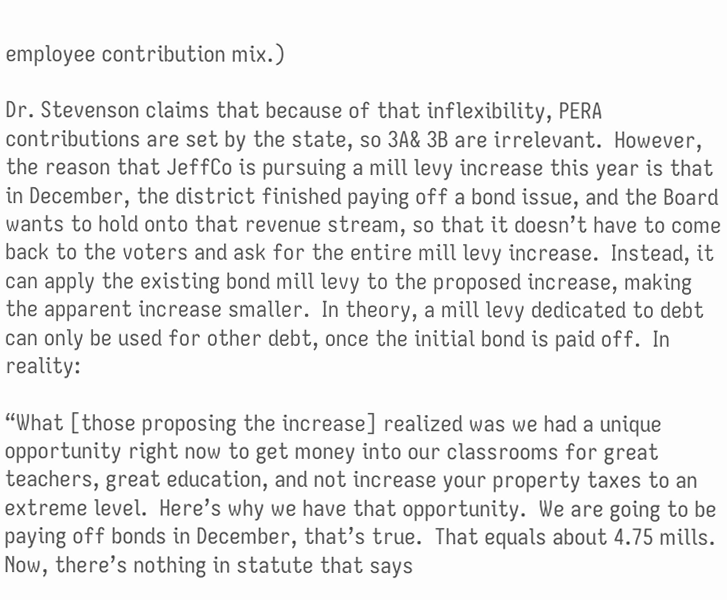employee contribution mix.)

Dr. Stevenson claims that because of that inflexibility, PERA contributions are set by the state, so 3A& 3B are irrelevant.  However, the reason that JeffCo is pursuing a mill levy increase this year is that in December, the district finished paying off a bond issue, and the Board wants to hold onto that revenue stream, so that it doesn’t have to come back to the voters and ask for the entire mill levy increase.  Instead, it can apply the existing bond mill levy to the proposed increase, making the apparent increase smaller.  In theory, a mill levy dedicated to debt can only be used for other debt, once the initial bond is paid off.  In reality:

“What [those proposing the increase] realized was we had a unique opportunity right now to get money into our classrooms for great teachers, great education, and not increase your property taxes to an extreme level.  Here’s why we have that opportunity.  We are going to be paying off bonds in December, that’s true.  That equals about 4.75 mills.  Now, there’s nothing in statute that says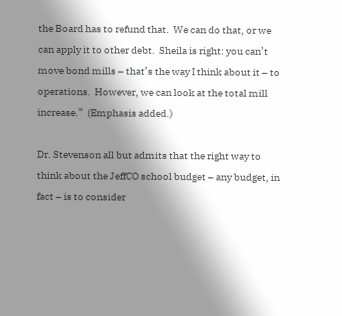the Board has to refund that.  We can do that, or we can apply it to other debt.  Sheila is right: you can’t move bond mills – that’s the way I think about it – to operations.  However, we can look at the total mill increase.”  (Emphasis added.)

Dr. Stevenson all but admits that the right way to think about the JeffCO school budget – any budget, in fact – is to consider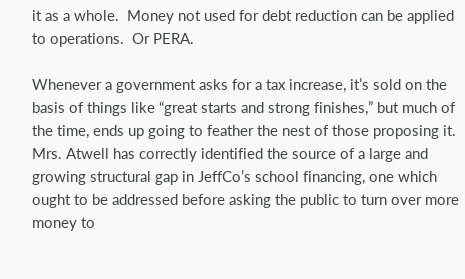it as a whole.  Money not used for debt reduction can be applied to operations.  Or PERA.

Whenever a government asks for a tax increase, it’s sold on the basis of things like “great starts and strong finishes,” but much of the time, ends up going to feather the nest of those proposing it. Mrs. Atwell has correctly identified the source of a large and growing structural gap in JeffCo’s school financing, one which ought to be addressed before asking the public to turn over more money to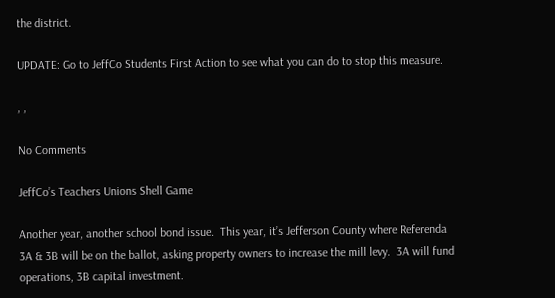the district.

UPDATE: Go to JeffCo Students First Action to see what you can do to stop this measure.

, ,

No Comments

JeffCo’s Teachers Unions Shell Game

Another year, another school bond issue.  This year, it’s Jefferson County where Referenda 3A & 3B will be on the ballot, asking property owners to increase the mill levy.  3A will fund operations, 3B capital investment.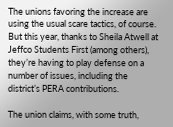The unions favoring the increase are using the usual scare tactics, of course.  But this year, thanks to Sheila Atwell at Jeffco Students First (among others), they’re having to play defense on a number of issues, including the district’s PERA contributions.

The union claims, with some truth,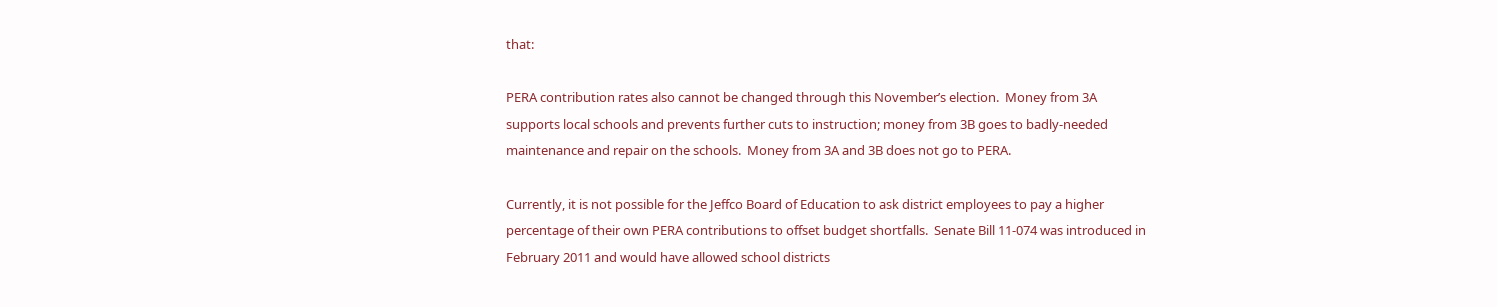that:

PERA contribution rates also cannot be changed through this November’s election.  Money from 3A supports local schools and prevents further cuts to instruction; money from 3B goes to badly-needed maintenance and repair on the schools.  Money from 3A and 3B does not go to PERA.

Currently, it is not possible for the Jeffco Board of Education to ask district employees to pay a higher percentage of their own PERA contributions to offset budget shortfalls.  Senate Bill 11-074 was introduced in February 2011 and would have allowed school districts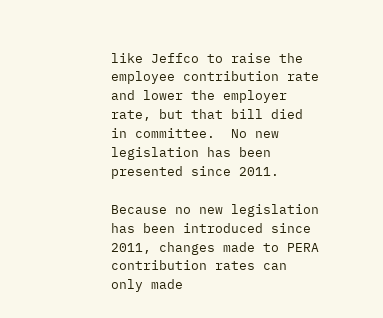like Jeffco to raise the employee contribution rate and lower the employer rate, but that bill died in committee.  No new legislation has been presented since 2011.

Because no new legislation has been introduced since 2011, changes made to PERA contribution rates can only made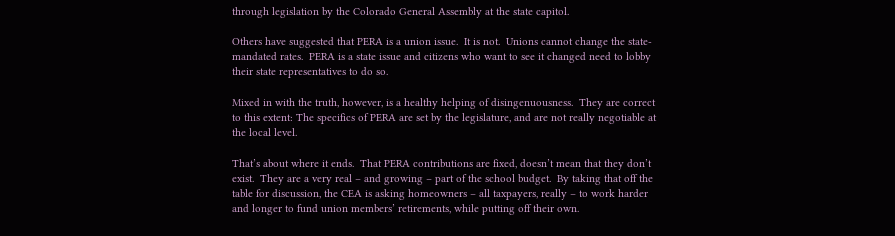through legislation by the Colorado General Assembly at the state capitol.

Others have suggested that PERA is a union issue.  It is not.  Unions cannot change the state-mandated rates.  PERA is a state issue and citizens who want to see it changed need to lobby their state representatives to do so.

Mixed in with the truth, however, is a healthy helping of disingenuousness.  They are correct to this extent: The specifics of PERA are set by the legislature, and are not really negotiable at the local level.

That’s about where it ends.  That PERA contributions are fixed, doesn’t mean that they don’t exist.  They are a very real – and growing – part of the school budget.  By taking that off the table for discussion, the CEA is asking homeowners – all taxpayers, really – to work harder and longer to fund union members’ retirements, while putting off their own.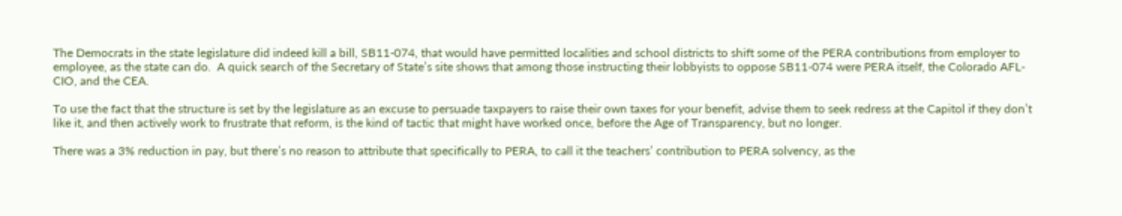The Democrats in the state legislature did indeed kill a bill, SB11-074, that would have permitted localities and school districts to shift some of the PERA contributions from employer to employee, as the state can do.  A quick search of the Secretary of State’s site shows that among those instructing their lobbyists to oppose SB11-074 were PERA itself, the Colorado AFL-CIO, and the CEA.

To use the fact that the structure is set by the legislature as an excuse to persuade taxpayers to raise their own taxes for your benefit, advise them to seek redress at the Capitol if they don’t like it, and then actively work to frustrate that reform, is the kind of tactic that might have worked once, before the Age of Transparency, but no longer.

There was a 3% reduction in pay, but there’s no reason to attribute that specifically to PERA, to call it the teachers’ contribution to PERA solvency, as the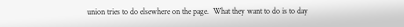union tries to do elsewhere on the page.  What they want to do is to day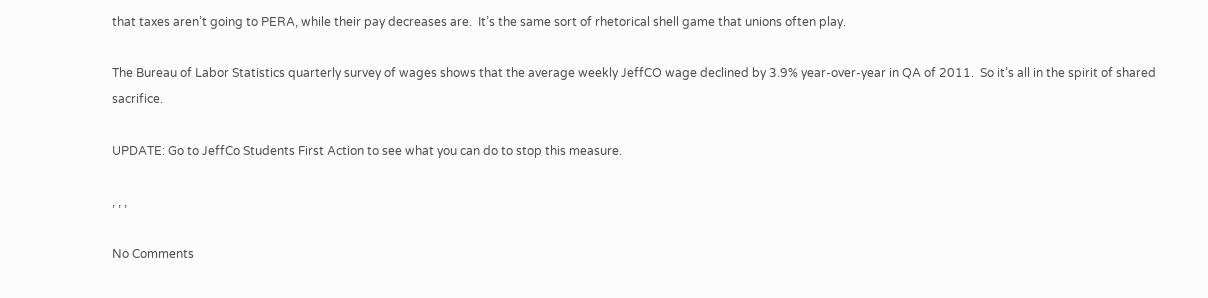that taxes aren’t going to PERA, while their pay decreases are.  It’s the same sort of rhetorical shell game that unions often play.

The Bureau of Labor Statistics quarterly survey of wages shows that the average weekly JeffCO wage declined by 3.9% year-over-year in QA of 2011.  So it’s all in the spirit of shared sacrifice.

UPDATE: Go to JeffCo Students First Action to see what you can do to stop this measure.

, , ,

No Comments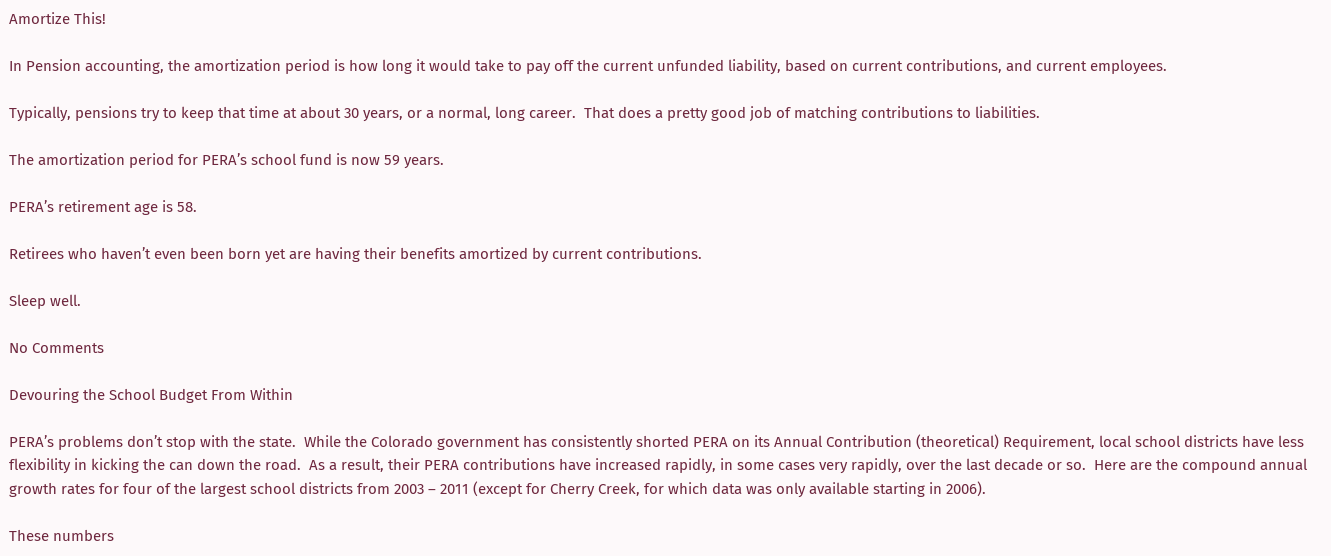Amortize This!

In Pension accounting, the amortization period is how long it would take to pay off the current unfunded liability, based on current contributions, and current employees.

Typically, pensions try to keep that time at about 30 years, or a normal, long career.  That does a pretty good job of matching contributions to liabilities.

The amortization period for PERA’s school fund is now 59 years.

PERA’s retirement age is 58.

Retirees who haven’t even been born yet are having their benefits amortized by current contributions.

Sleep well.

No Comments

Devouring the School Budget From Within

PERA’s problems don’t stop with the state.  While the Colorado government has consistently shorted PERA on its Annual Contribution (theoretical) Requirement, local school districts have less flexibility in kicking the can down the road.  As a result, their PERA contributions have increased rapidly, in some cases very rapidly, over the last decade or so.  Here are the compound annual growth rates for four of the largest school districts from 2003 – 2011 (except for Cherry Creek, for which data was only available starting in 2006).

These numbers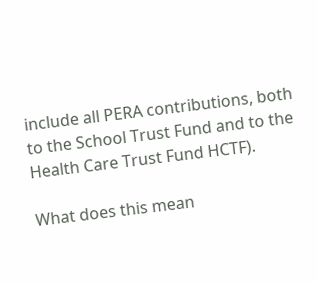include all PERA contributions, both to the School Trust Fund and to the Health Care Trust Fund HCTF).

What does this mean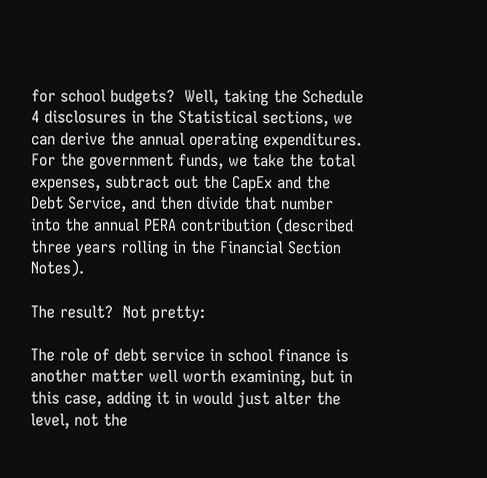for school budgets?  Well, taking the Schedule 4 disclosures in the Statistical sections, we can derive the annual operating expenditures.  For the government funds, we take the total expenses, subtract out the CapEx and the Debt Service, and then divide that number into the annual PERA contribution (described three years rolling in the Financial Section Notes).

The result?  Not pretty:

The role of debt service in school finance is another matter well worth examining, but in this case, adding it in would just alter the level, not the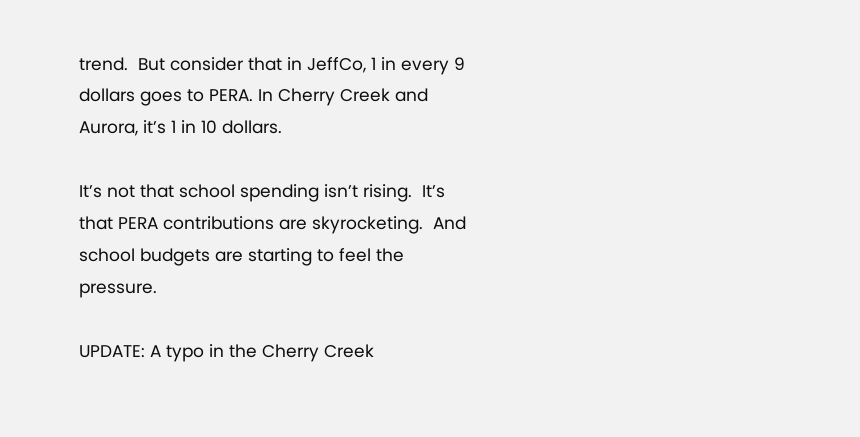trend.  But consider that in JeffCo, 1 in every 9 dollars goes to PERA. In Cherry Creek and Aurora, it’s 1 in 10 dollars.

It’s not that school spending isn’t rising.  It’s that PERA contributions are skyrocketing.  And school budgets are starting to feel the pressure.

UPDATE: A typo in the Cherry Creek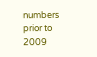numbers prior to 2009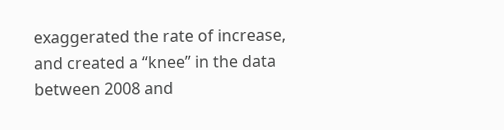exaggerated the rate of increase, and created a “knee” in the data between 2008 and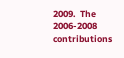2009.  The 2006-2008 contributions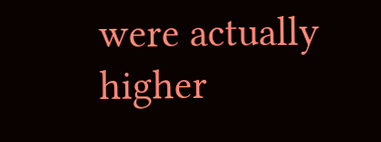were actually higher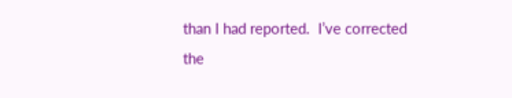than I had reported.  I’ve corrected the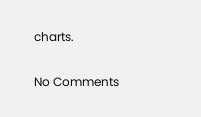charts.

No Comments